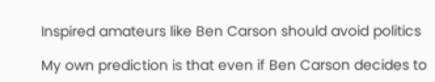Inspired amateurs like Ben Carson should avoid politics

My own prediction is that even if Ben Carson decides to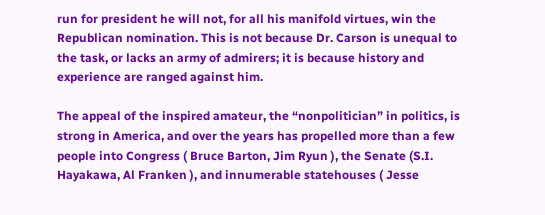run for president he will not, for all his manifold virtues, win the Republican nomination. This is not because Dr. Carson is unequal to the task, or lacks an army of admirers; it is because history and experience are ranged against him.

The appeal of the inspired amateur, the “nonpolitician” in politics, is strong in America, and over the years has propelled more than a few people into Congress ( Bruce Barton, Jim Ryun ), the Senate (S.I. Hayakawa, Al Franken ), and innumerable statehouses ( Jesse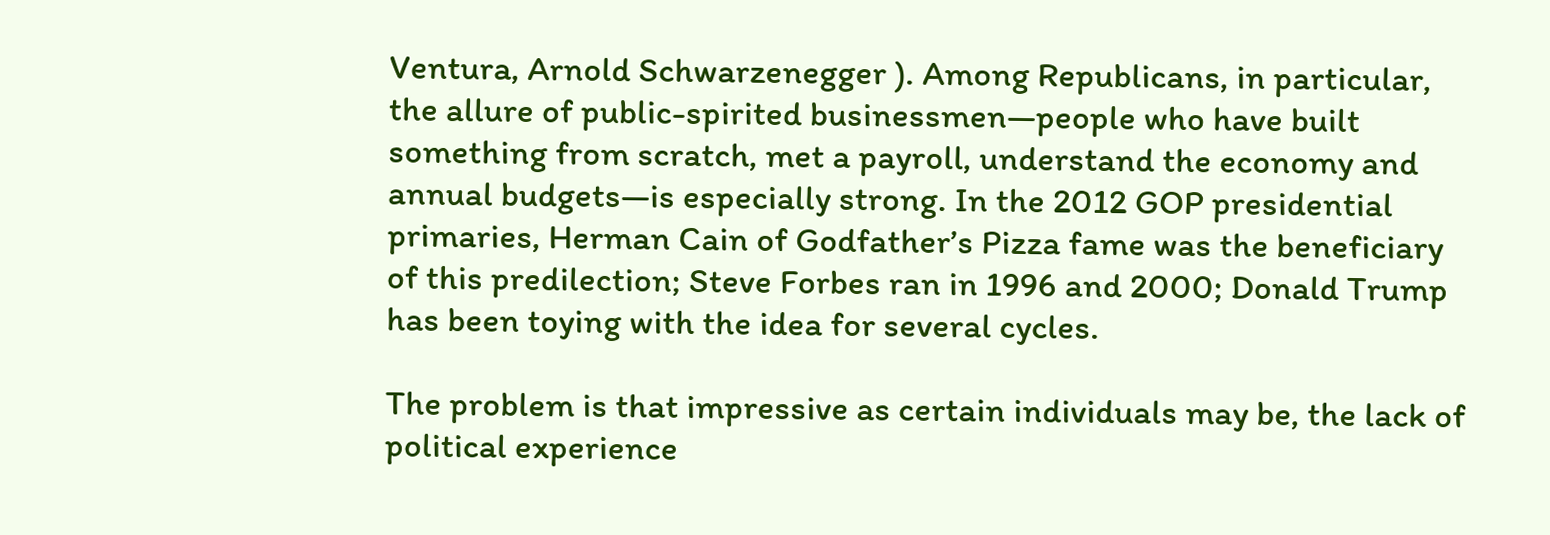Ventura, Arnold Schwarzenegger ). Among Republicans, in particular, the allure of public-spirited businessmen—people who have built something from scratch, met a payroll, understand the economy and annual budgets—is especially strong. In the 2012 GOP presidential primaries, Herman Cain of Godfather’s Pizza fame was the beneficiary of this predilection; Steve Forbes ran in 1996 and 2000; Donald Trump has been toying with the idea for several cycles.

The problem is that impressive as certain individuals may be, the lack of political experience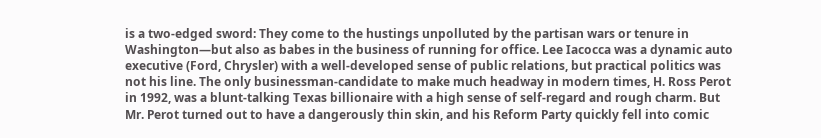is a two-edged sword: They come to the hustings unpolluted by the partisan wars or tenure in Washington—but also as babes in the business of running for office. Lee Iacocca was a dynamic auto executive (Ford, Chrysler) with a well-developed sense of public relations, but practical politics was not his line. The only businessman-candidate to make much headway in modern times, H. Ross Perot in 1992, was a blunt-talking Texas billionaire with a high sense of self-regard and rough charm. But Mr. Perot turned out to have a dangerously thin skin, and his Reform Party quickly fell into comic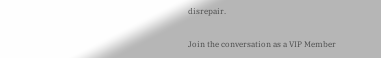disrepair.

Join the conversation as a VIP Member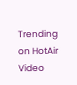Trending on HotAir Video